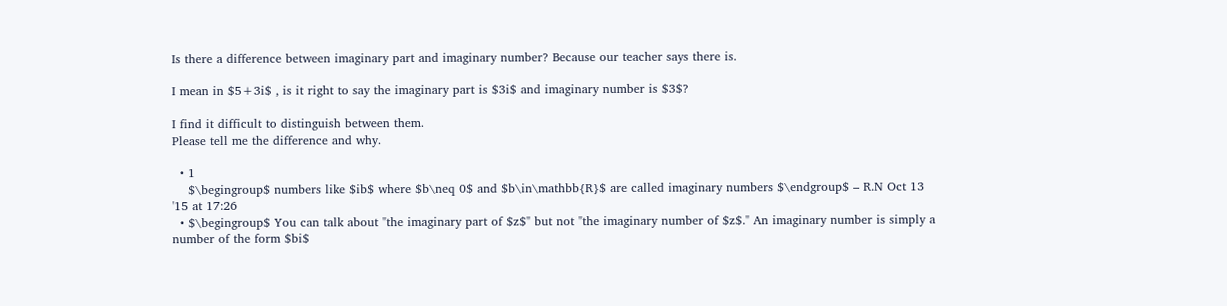Is there a difference between imaginary part and imaginary number? Because our teacher says there is.

I mean in $5+3i$ , is it right to say the imaginary part is $3i$ and imaginary number is $3$?

I find it difficult to distinguish between them.
Please tell me the difference and why.

  • 1
    $\begingroup$ numbers like $ib$ where $b\neq 0$ and $b\in\mathbb{R}$ are called imaginary numbers $\endgroup$ – R.N Oct 13 '15 at 17:26
  • $\begingroup$ You can talk about "the imaginary part of $z$" but not "the imaginary number of $z$." An imaginary number is simply a number of the form $bi$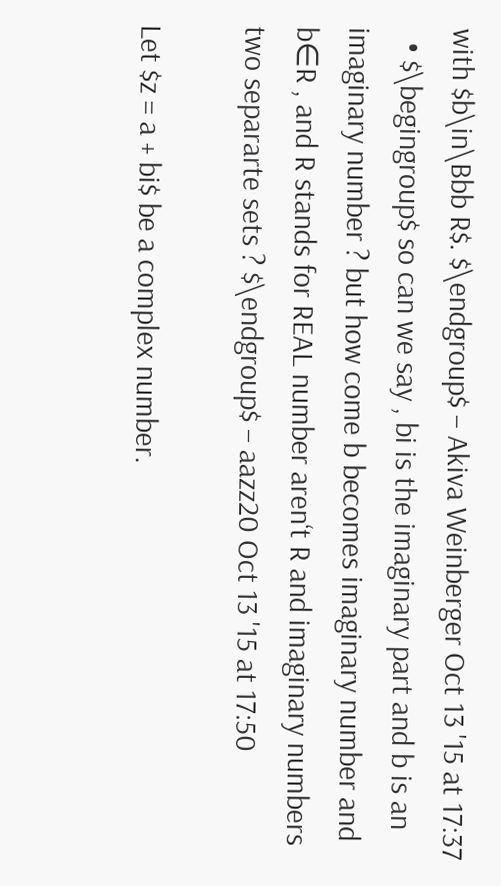with $b\in\Bbb R$. $\endgroup$ – Akiva Weinberger Oct 13 '15 at 17:37
  • $\begingroup$ so can we say , bi is the imaginary part and b is an imaginary number ? but how come b becomes imaginary number and b∈R , and R stands for REAL number aren‘t R and imaginary numbers two separarte sets ? $\endgroup$ – aazz20 Oct 13 '15 at 17:50

Let $z = a + bi$ be a complex number.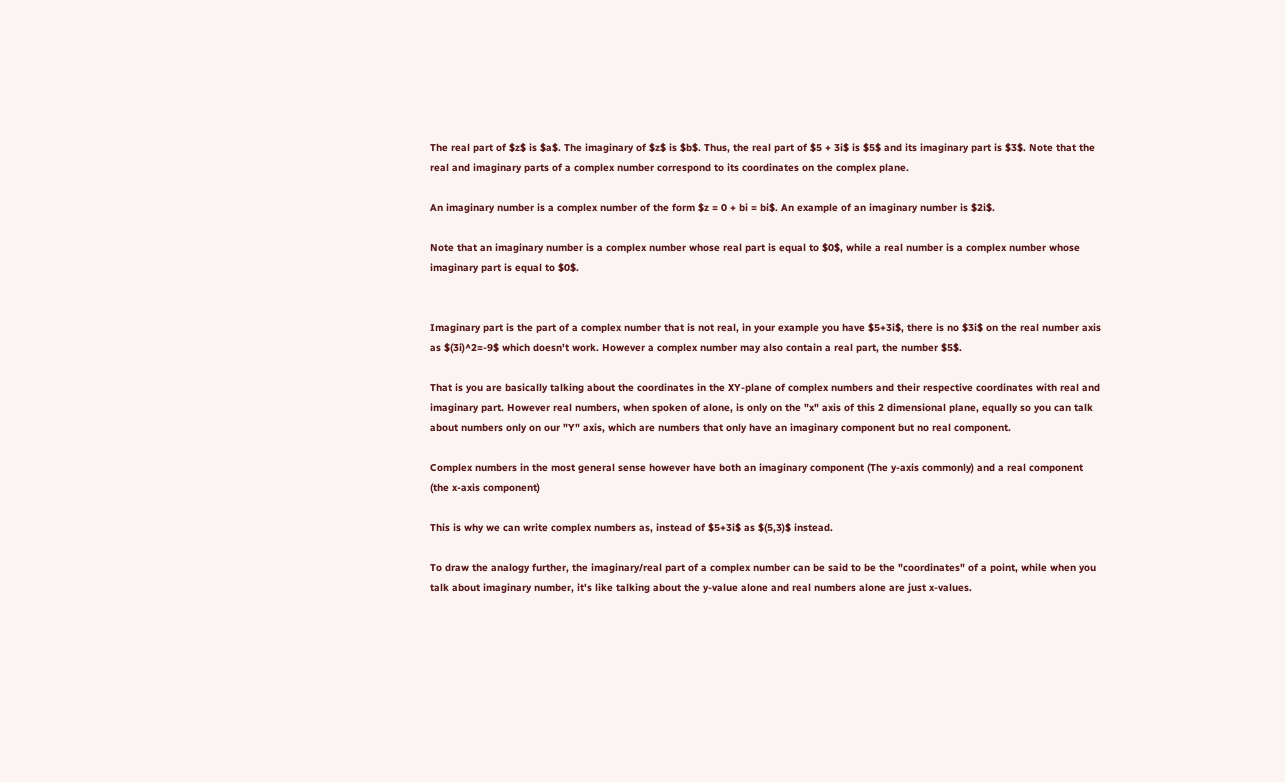The real part of $z$ is $a$. The imaginary of $z$ is $b$. Thus, the real part of $5 + 3i$ is $5$ and its imaginary part is $3$. Note that the real and imaginary parts of a complex number correspond to its coordinates on the complex plane.

An imaginary number is a complex number of the form $z = 0 + bi = bi$. An example of an imaginary number is $2i$.

Note that an imaginary number is a complex number whose real part is equal to $0$, while a real number is a complex number whose imaginary part is equal to $0$.


Imaginary part is the part of a complex number that is not real, in your example you have $5+3i$, there is no $3i$ on the real number axis as $(3i)^2=-9$ which doesn't work. However a complex number may also contain a real part, the number $5$.

That is you are basically talking about the coordinates in the XY-plane of complex numbers and their respective coordinates with real and imaginary part. However real numbers, when spoken of alone, is only on the "x" axis of this 2 dimensional plane, equally so you can talk about numbers only on our "Y" axis, which are numbers that only have an imaginary component but no real component.

Complex numbers in the most general sense however have both an imaginary component (The y-axis commonly) and a real component (the x-axis component)

This is why we can write complex numbers as, instead of $5+3i$ as $(5,3)$ instead.

To draw the analogy further, the imaginary/real part of a complex number can be said to be the "coordinates" of a point, while when you talk about imaginary number, it's like talking about the y-value alone and real numbers alone are just x-values.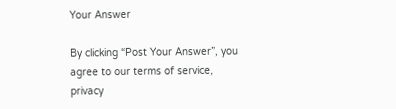Your Answer

By clicking “Post Your Answer”, you agree to our terms of service, privacy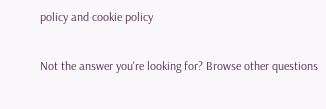policy and cookie policy

Not the answer you're looking for? Browse other questions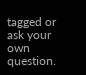tagged or ask your own question.